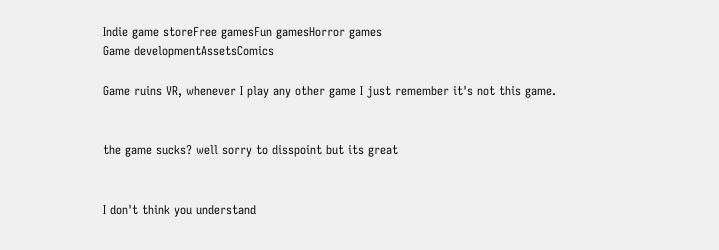Indie game storeFree gamesFun gamesHorror games
Game developmentAssetsComics

Game ruins VR, whenever I play any other game I just remember it's not this game.


the game sucks? well sorry to disspoint but its great


I don't think you understand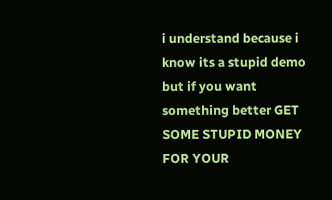i understand because i know its a stupid demo but if you want something better GET SOME STUPID MONEY FOR YOUR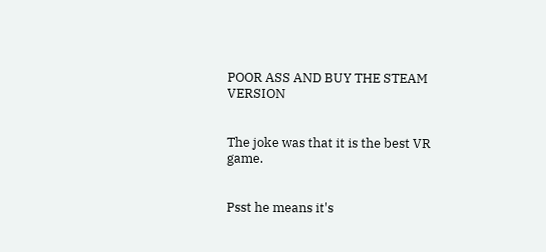POOR ASS AND BUY THE STEAM VERSION


The joke was that it is the best VR game.


Psst he means it's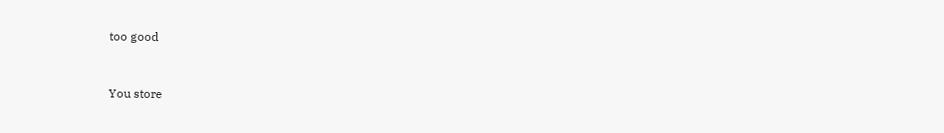too good


You store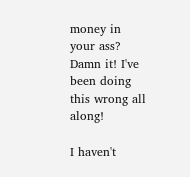money in your ass? Damn it! I've been doing this wrong all along!

I haven't